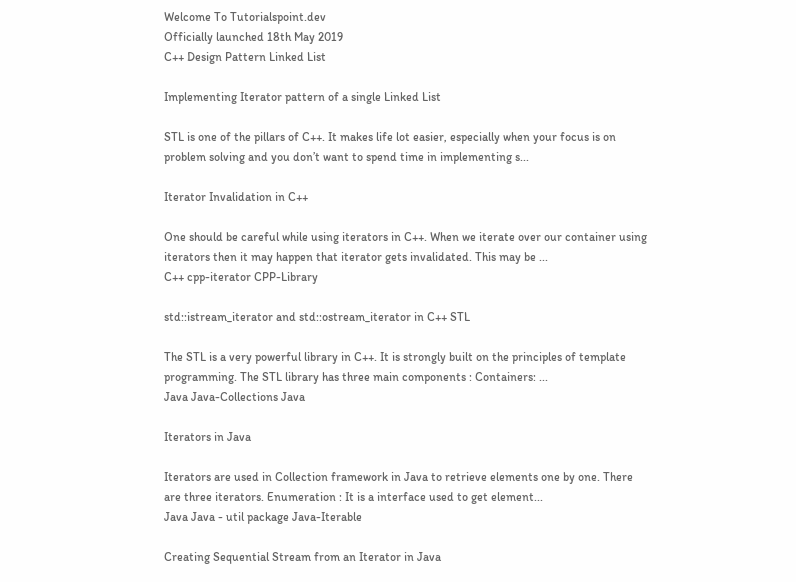Welcome To Tutorialspoint.dev
Officially launched 18th May 2019
C++ Design Pattern Linked List

Implementing Iterator pattern of a single Linked List

STL is one of the pillars of C++. It makes life lot easier, especially when your focus is on problem solving and you don’t want to spend time in implementing s...

Iterator Invalidation in C++

One should be careful while using iterators in C++. When we iterate over our container using iterators then it may happen that iterator gets invalidated. This may be ...
C++ cpp-iterator CPP-Library

std::istream_iterator and std::ostream_iterator in C++ STL

The STL is a very powerful library in C++. It is strongly built on the principles of template programming. The STL library has three main components : Containers: ...
Java Java-Collections Java

Iterators in Java

Iterators are used in Collection framework in Java to retrieve elements one by one. There are three iterators. Enumeration : It is a interface used to get element...
Java Java - util package Java-Iterable

Creating Sequential Stream from an Iterator in Java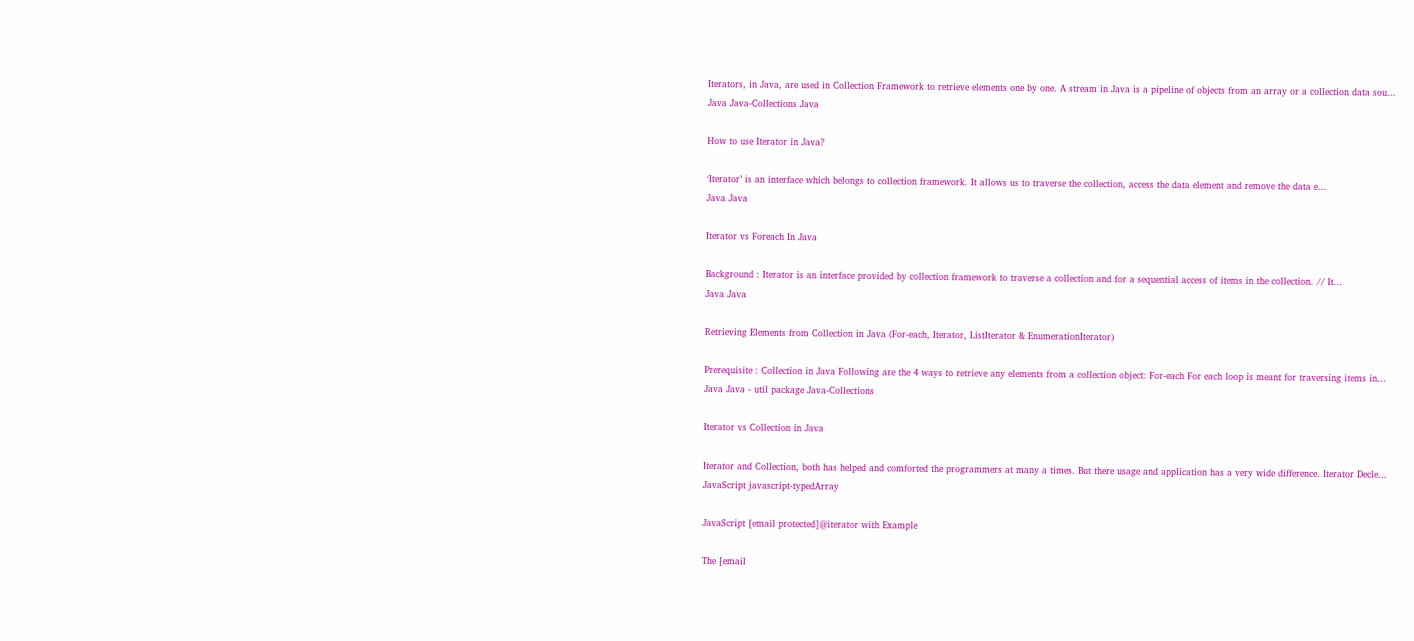Iterators, in Java, are used in Collection Framework to retrieve elements one by one. A stream in Java is a pipeline of objects from an array or a collection data sou...
Java Java-Collections Java

How to use Iterator in Java?

‘Iterator’ is an interface which belongs to collection framework. It allows us to traverse the collection, access the data element and remove the data e...
Java Java

Iterator vs Foreach In Java

Background : Iterator is an interface provided by collection framework to traverse a collection and for a sequential access of items in the collection. // It...
Java Java

Retrieving Elements from Collection in Java (For-each, Iterator, ListIterator & EnumerationIterator)

Prerequisite : Collection in Java Following are the 4 ways to retrieve any elements from a collection object: For-each For each loop is meant for traversing items in...
Java Java - util package Java-Collections

Iterator vs Collection in Java

Iterator and Collection, both has helped and comforted the programmers at many a times. But there usage and application has a very wide difference. Iterator Decle...
JavaScript javascript-typedArray

JavaScript [email protected]@iterator with Example

The [email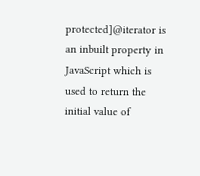protected]@iterator is an inbuilt property in JavaScript which is used to return the initial value of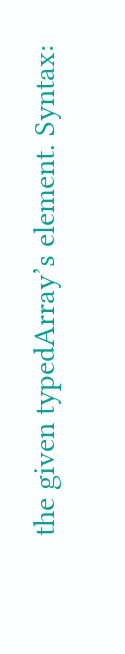the given typedArray’s element. Syntax: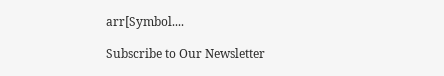arr[Symbol....

Subscribe to Our Newsletter